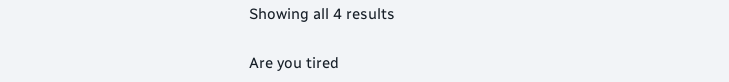Showing all 4 results

Are you tired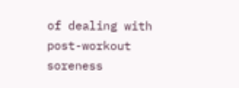of dealing with post-workout soreness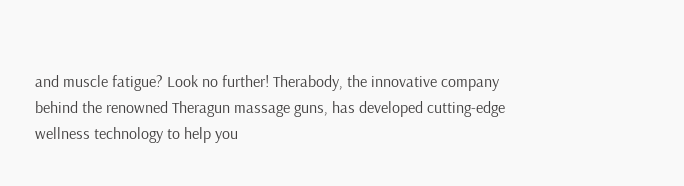and muscle fatigue? Look no further! Therabody, the innovative company behind the renowned Theragun massage guns, has developed cutting-edge wellness technology to help you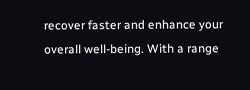recover faster and enhance your overall well-being. With a range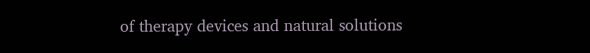of therapy devices and natural solutions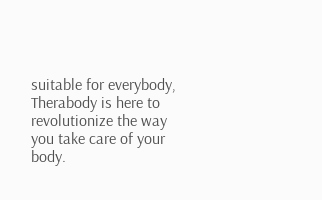suitable for everybody, Therabody is here to revolutionize the way you take care of your body.